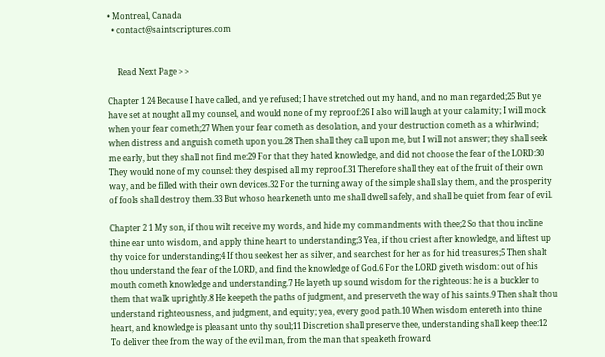• Montreal, Canada
  • contact@saintscriptures.com


     Read Next Page > >

Chapter 1 24 Because I have called, and ye refused; I have stretched out my hand, and no man regarded;25 But ye have set at nought all my counsel, and would none of my reproof:26 I also will laugh at your calamity; I will mock when your fear cometh;27 When your fear cometh as desolation, and your destruction cometh as a whirlwind; when distress and anguish cometh upon you.28 Then shall they call upon me, but I will not answer; they shall seek me early, but they shall not find me:29 For that they hated knowledge, and did not choose the fear of the LORD:30 They would none of my counsel: they despised all my reproof.31 Therefore shall they eat of the fruit of their own way, and be filled with their own devices.32 For the turning away of the simple shall slay them, and the prosperity of fools shall destroy them.33 But whoso hearkeneth unto me shall dwell safely, and shall be quiet from fear of evil.

Chapter 2 1 My son, if thou wilt receive my words, and hide my commandments with thee;2 So that thou incline thine ear unto wisdom, and apply thine heart to understanding;3 Yea, if thou criest after knowledge, and liftest up thy voice for understanding;4 If thou seekest her as silver, and searchest for her as for hid treasures;5 Then shalt thou understand the fear of the LORD, and find the knowledge of God.6 For the LORD giveth wisdom: out of his mouth cometh knowledge and understanding.7 He layeth up sound wisdom for the righteous: he is a buckler to them that walk uprightly.8 He keepeth the paths of judgment, and preserveth the way of his saints.9 Then shalt thou understand righteousness, and judgment, and equity; yea, every good path.10 When wisdom entereth into thine heart, and knowledge is pleasant unto thy soul;11 Discretion shall preserve thee, understanding shall keep thee:12 To deliver thee from the way of the evil man, from the man that speaketh froward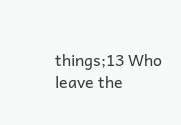things;13 Who leave the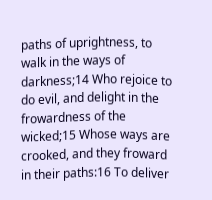paths of uprightness, to walk in the ways of darkness;14 Who rejoice to do evil, and delight in the frowardness of the wicked;15 Whose ways are crooked, and they froward in their paths:16 To deliver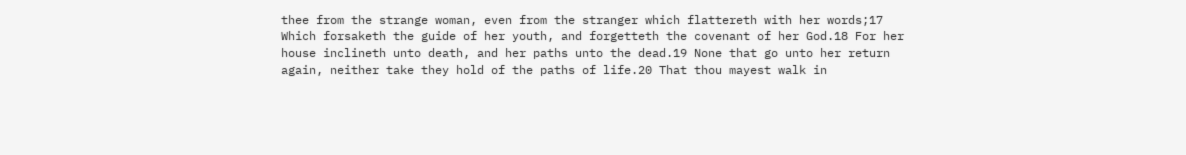thee from the strange woman, even from the stranger which flattereth with her words;17 Which forsaketh the guide of her youth, and forgetteth the covenant of her God.18 For her house inclineth unto death, and her paths unto the dead.19 None that go unto her return again, neither take they hold of the paths of life.20 That thou mayest walk in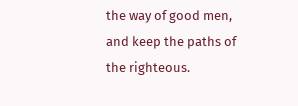the way of good men, and keep the paths of the righteous.